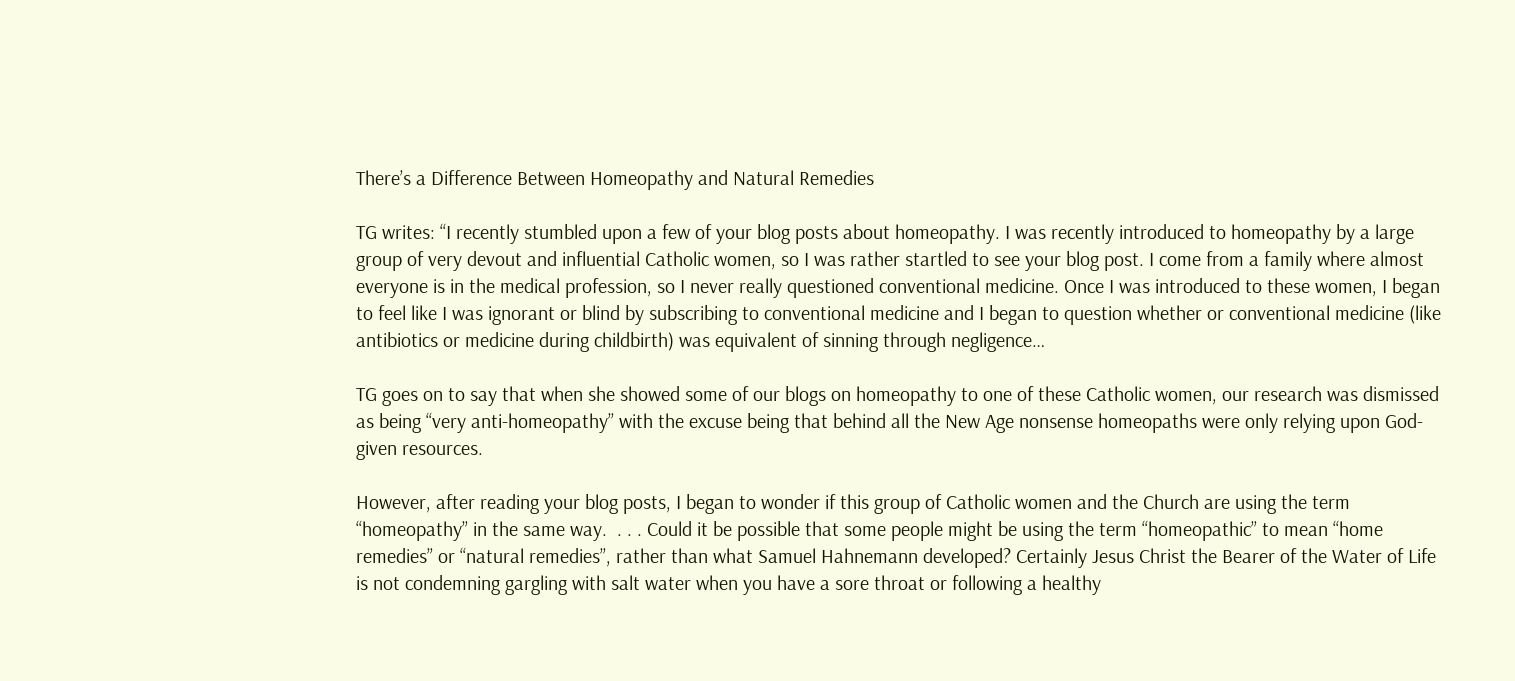There’s a Difference Between Homeopathy and Natural Remedies

TG writes: “I recently stumbled upon a few of your blog posts about homeopathy. I was recently introduced to homeopathy by a large group of very devout and influential Catholic women, so I was rather startled to see your blog post. I come from a family where almost everyone is in the medical profession, so I never really questioned conventional medicine. Once I was introduced to these women, I began to feel like I was ignorant or blind by subscribing to conventional medicine and I began to question whether or conventional medicine (like antibiotics or medicine during childbirth) was equivalent of sinning through negligence…

TG goes on to say that when she showed some of our blogs on homeopathy to one of these Catholic women, our research was dismissed as being “very anti-homeopathy” with the excuse being that behind all the New Age nonsense homeopaths were only relying upon God-given resources.

However, after reading your blog posts, I began to wonder if this group of Catholic women and the Church are using the term “homeopathy” in the same way.  . . . Could it be possible that some people might be using the term “homeopathic” to mean “home remedies” or “natural remedies”, rather than what Samuel Hahnemann developed? Certainly Jesus Christ the Bearer of the Water of Life is not condemning gargling with salt water when you have a sore throat or following a healthy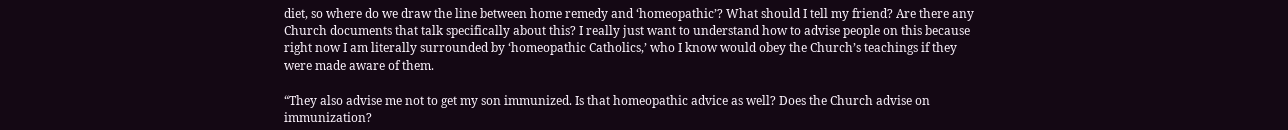diet, so where do we draw the line between home remedy and ‘homeopathic’? What should I tell my friend? Are there any Church documents that talk specifically about this? I really just want to understand how to advise people on this because right now I am literally surrounded by ‘homeopathic Catholics,’ who I know would obey the Church’s teachings if they were made aware of them.

“They also advise me not to get my son immunized. Is that homeopathic advice as well? Does the Church advise on immunization?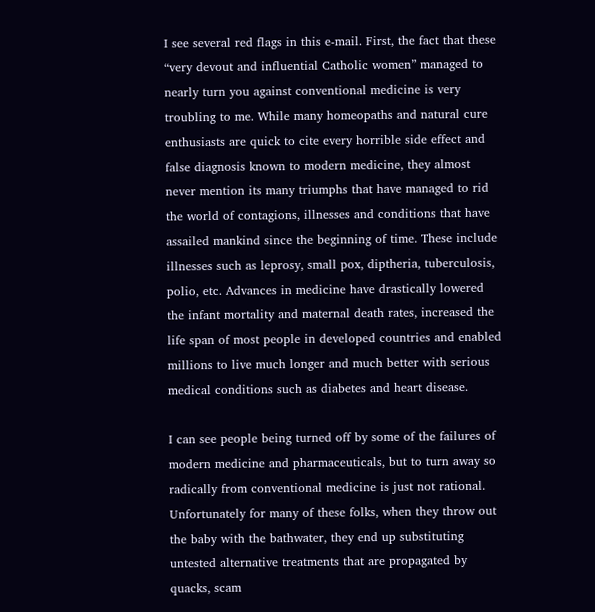I see several red flags in this e-mail. First, the fact that these “very devout and influential Catholic women” managed to nearly turn you against conventional medicine is very troubling to me. While many homeopaths and natural cure enthusiasts are quick to cite every horrible side effect and false diagnosis known to modern medicine, they almost never mention its many triumphs that have managed to rid the world of contagions, illnesses and conditions that have assailed mankind since the beginning of time. These include illnesses such as leprosy, small pox, diptheria, tuberculosis, polio, etc. Advances in medicine have drastically lowered the infant mortality and maternal death rates, increased the life span of most people in developed countries and enabled millions to live much longer and much better with serious medical conditions such as diabetes and heart disease.

I can see people being turned off by some of the failures of modern medicine and pharmaceuticals, but to turn away so radically from conventional medicine is just not rational. Unfortunately for many of these folks, when they throw out the baby with the bathwater, they end up substituting untested alternative treatments that are propagated by quacks, scam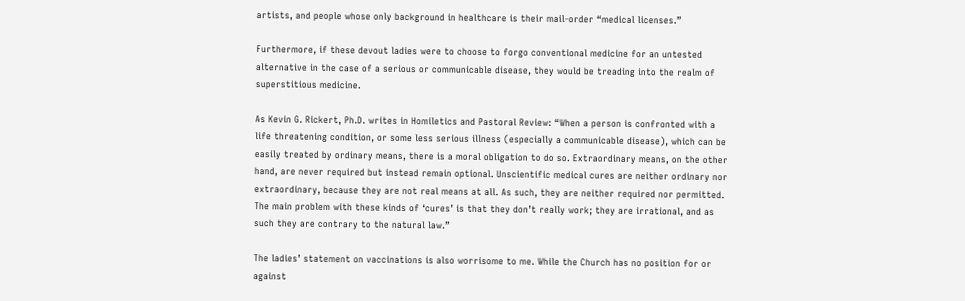artists, and people whose only background in healthcare is their mail-order “medical licenses.”

Furthermore, if these devout ladies were to choose to forgo conventional medicine for an untested alternative in the case of a serious or communicable disease, they would be treading into the realm of superstitious medicine.

As Kevin G. Rickert, Ph.D. writes in Homiletics and Pastoral Review: “When a person is confronted with a life threatening condition, or some less serious illness (especially a communicable disease), which can be easily treated by ordinary means, there is a moral obligation to do so. Extraordinary means, on the other hand, are never required but instead remain optional. Unscientific medical cures are neither ordinary nor extraordinary, because they are not real means at all. As such, they are neither required nor permitted. The main problem with these kinds of ‘cures’ is that they don’t really work; they are irrational, and as such they are contrary to the natural law.”

The ladies’ statement on vaccinations is also worrisome to me. While the Church has no position for or against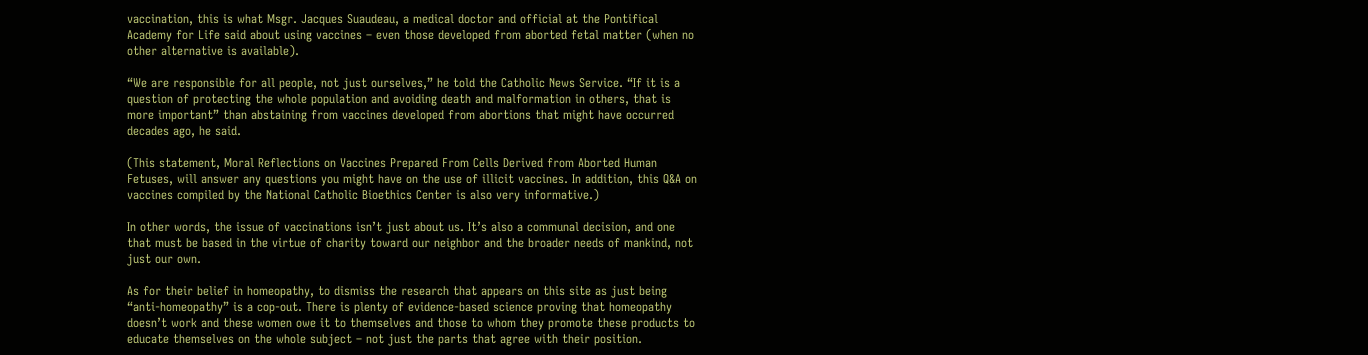vaccination, this is what Msgr. Jacques Suaudeau, a medical doctor and official at the Pontifical Academy for Life said about using vaccines – even those developed from aborted fetal matter (when no other alternative is available).

“We are responsible for all people, not just ourselves,” he told the Catholic News Service. “If it is a question of protecting the whole population and avoiding death and malformation in others, that is more important” than abstaining from vaccines developed from abortions that might have occurred decades ago, he said.

(This statement, Moral Reflections on Vaccines Prepared From Cells Derived from Aborted Human Fetuses, will answer any questions you might have on the use of illicit vaccines. In addition, this Q&A on vaccines compiled by the National Catholic Bioethics Center is also very informative.)

In other words, the issue of vaccinations isn’t just about us. It’s also a communal decision, and one that must be based in the virtue of charity toward our neighbor and the broader needs of mankind, not just our own.

As for their belief in homeopathy, to dismiss the research that appears on this site as just being “anti-homeopathy” is a cop-out. There is plenty of evidence-based science proving that homeopathy doesn’t work and these women owe it to themselves and those to whom they promote these products to educate themselves on the whole subject – not just the parts that agree with their position.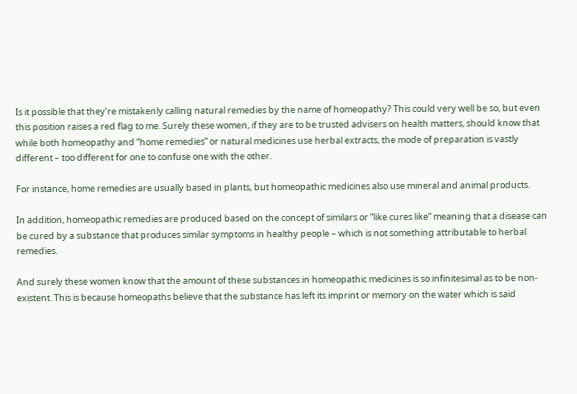Is it possible that they’re mistakenly calling natural remedies by the name of homeopathy? This could very well be so, but even this position raises a red flag to me. Surely these women, if they are to be trusted advisers on health matters, should know that while both homeopathy and “home remedies” or natural medicines use herbal extracts, the mode of preparation is vastly different – too different for one to confuse one with the other.

For instance, home remedies are usually based in plants, but homeopathic medicines also use mineral and animal products.

In addition, homeopathic remedies are produced based on the concept of similars or “like cures like” meaning that a disease can be cured by a substance that produces similar symptoms in healthy people – which is not something attributable to herbal remedies.

And surely these women know that the amount of these substances in homeopathic medicines is so infinitesimal as to be non-existent. This is because homeopaths believe that the substance has left its imprint or memory on the water which is said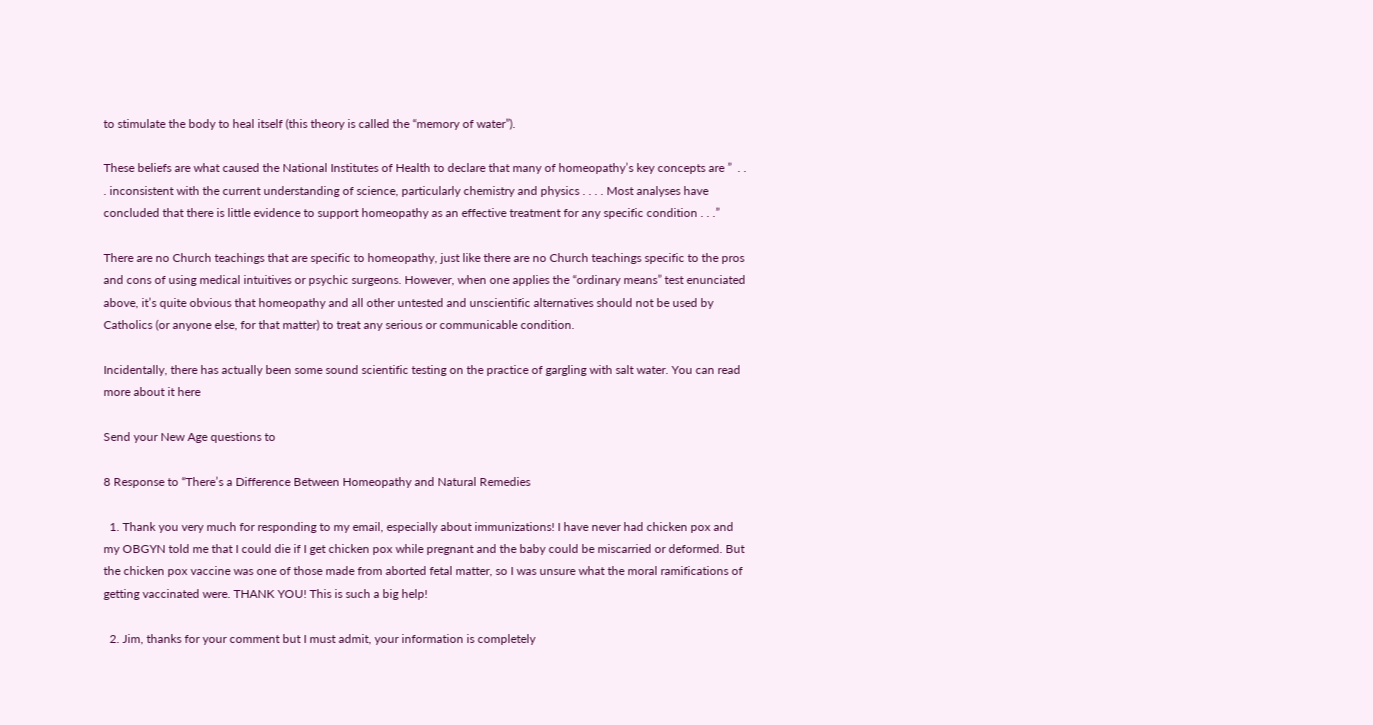to stimulate the body to heal itself (this theory is called the “memory of water”).

These beliefs are what caused the National Institutes of Health to declare that many of homeopathy’s key concepts are ”  . . . inconsistent with the current understanding of science, particularly chemistry and physics . . . . Most analyses have concluded that there is little evidence to support homeopathy as an effective treatment for any specific condition . . .”

There are no Church teachings that are specific to homeopathy, just like there are no Church teachings specific to the pros and cons of using medical intuitives or psychic surgeons. However, when one applies the “ordinary means” test enunciated above, it’s quite obvious that homeopathy and all other untested and unscientific alternatives should not be used by Catholics (or anyone else, for that matter) to treat any serious or communicable condition.

Incidentally, there has actually been some sound scientific testing on the practice of gargling with salt water. You can read more about it here

Send your New Age questions to

8 Response to “There’s a Difference Between Homeopathy and Natural Remedies

  1. Thank you very much for responding to my email, especially about immunizations! I have never had chicken pox and my OBGYN told me that I could die if I get chicken pox while pregnant and the baby could be miscarried or deformed. But the chicken pox vaccine was one of those made from aborted fetal matter, so I was unsure what the moral ramifications of getting vaccinated were. THANK YOU! This is such a big help!

  2. Jim, thanks for your comment but I must admit, your information is completely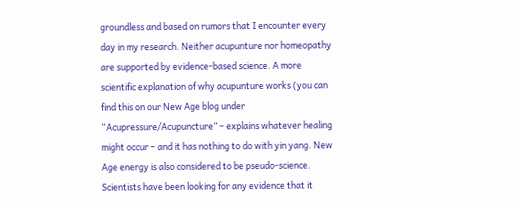groundless and based on rumors that I encounter every day in my research. Neither acupunture nor homeopathy are supported by evidence-based science. A more scientific explanation of why acupunture works (you can find this on our New Age blog under “Acupressure/Acupuncture” – explains whatever healing might occur – and it has nothing to do with yin yang. New Age energy is also considered to be pseudo-science. Scientists have been looking for any evidence that it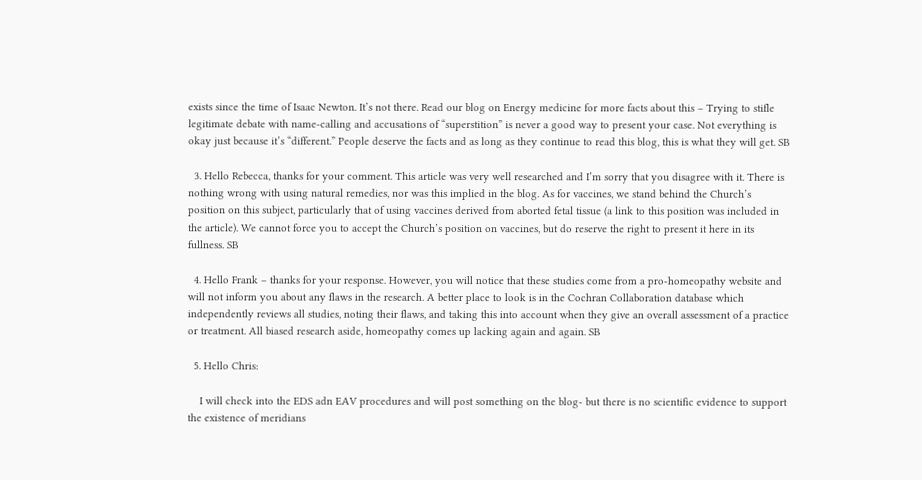exists since the time of Isaac Newton. It’s not there. Read our blog on Energy medicine for more facts about this – Trying to stifle legitimate debate with name-calling and accusations of “superstition” is never a good way to present your case. Not everything is okay just because it’s “different.” People deserve the facts and as long as they continue to read this blog, this is what they will get. SB

  3. Hello Rebecca, thanks for your comment. This article was very well researched and I’m sorry that you disagree with it. There is nothing wrong with using natural remedies, nor was this implied in the blog. As for vaccines, we stand behind the Church’s position on this subject, particularly that of using vaccines derived from aborted fetal tissue (a link to this position was included in the article). We cannot force you to accept the Church’s position on vaccines, but do reserve the right to present it here in its fullness. SB

  4. Hello Frank – thanks for your response. However, you will notice that these studies come from a pro-homeopathy website and will not inform you about any flaws in the research. A better place to look is in the Cochran Collaboration database which independently reviews all studies, noting their flaws, and taking this into account when they give an overall assessment of a practice or treatment. All biased research aside, homeopathy comes up lacking again and again. SB

  5. Hello Chris:

    I will check into the EDS adn EAV procedures and will post something on the blog- but there is no scientific evidence to support the existence of meridians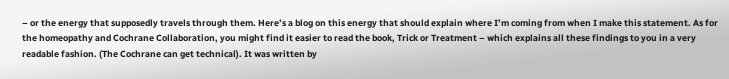– or the energy that supposedly travels through them. Here’s a blog on this energy that should explain where I’m coming from when I make this statement. As for the homeopathy and Cochrane Collaboration, you might find it easier to read the book, Trick or Treatment – which explains all these findings to you in a very readable fashion. (The Cochrane can get technical). It was written by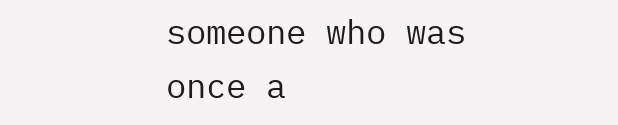someone who was once a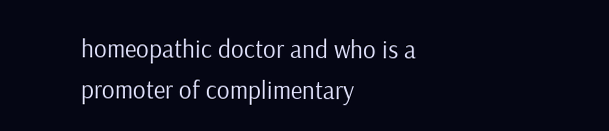homeopathic doctor and who is a promoter of complimentary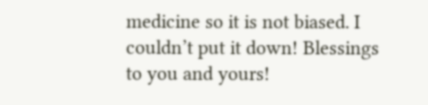medicine so it is not biased. I couldn’t put it down! Blessings to you and yours!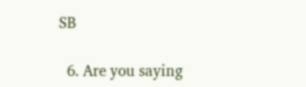SB

  6. Are you saying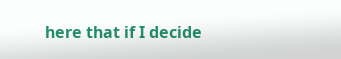here that if I decide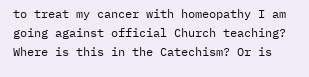to treat my cancer with homeopathy I am going against official Church teaching? Where is this in the Catechism? Or is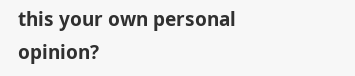this your own personal opinion?